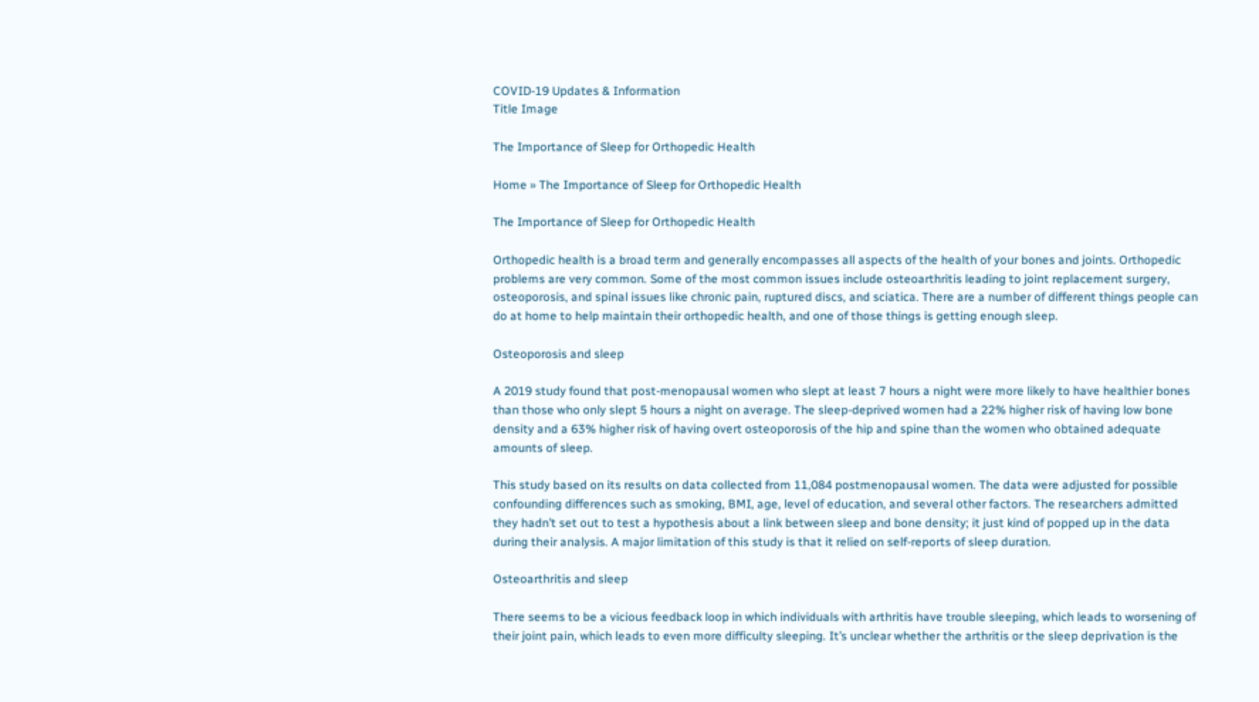COVID-19 Updates & Information
Title Image

The Importance of Sleep for Orthopedic Health

Home » The Importance of Sleep for Orthopedic Health

The Importance of Sleep for Orthopedic Health

Orthopedic health is a broad term and generally encompasses all aspects of the health of your bones and joints. Orthopedic problems are very common. Some of the most common issues include osteoarthritis leading to joint replacement surgery, osteoporosis, and spinal issues like chronic pain, ruptured discs, and sciatica. There are a number of different things people can do at home to help maintain their orthopedic health, and one of those things is getting enough sleep.

Osteoporosis and sleep

A 2019 study found that post-menopausal women who slept at least 7 hours a night were more likely to have healthier bones than those who only slept 5 hours a night on average. The sleep-deprived women had a 22% higher risk of having low bone density and a 63% higher risk of having overt osteoporosis of the hip and spine than the women who obtained adequate amounts of sleep.

This study based on its results on data collected from 11,084 postmenopausal women. The data were adjusted for possible confounding differences such as smoking, BMI, age, level of education, and several other factors. The researchers admitted they hadn’t set out to test a hypothesis about a link between sleep and bone density; it just kind of popped up in the data during their analysis. A major limitation of this study is that it relied on self-reports of sleep duration.

Osteoarthritis and sleep

There seems to be a vicious feedback loop in which individuals with arthritis have trouble sleeping, which leads to worsening of their joint pain, which leads to even more difficulty sleeping. It’s unclear whether the arthritis or the sleep deprivation is the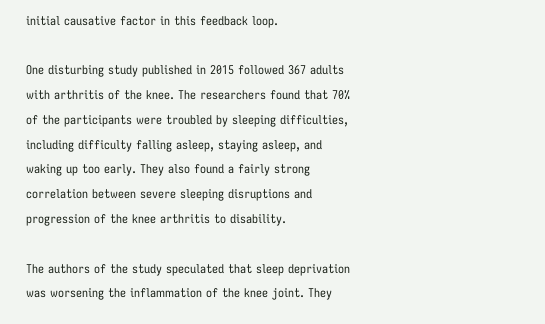initial causative factor in this feedback loop.

One disturbing study published in 2015 followed 367 adults with arthritis of the knee. The researchers found that 70% of the participants were troubled by sleeping difficulties, including difficulty falling asleep, staying asleep, and waking up too early. They also found a fairly strong correlation between severe sleeping disruptions and progression of the knee arthritis to disability.

The authors of the study speculated that sleep deprivation was worsening the inflammation of the knee joint. They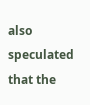also speculated that the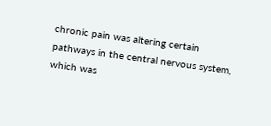chronic pain was altering certain pathways in the central nervous system, which was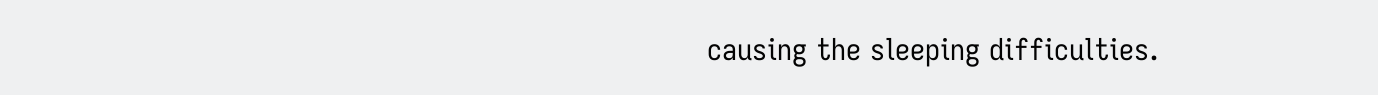causing the sleeping difficulties.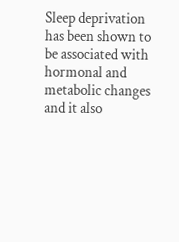Sleep deprivation has been shown to be associated with hormonal and metabolic changes and it also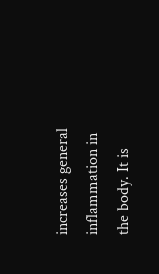increases general inflammation in the body. It is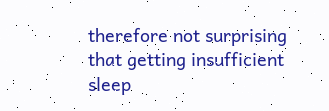therefore not surprising that getting insufficient sleep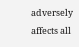adversely affects all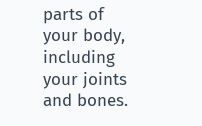parts of your body, including your joints and bones.